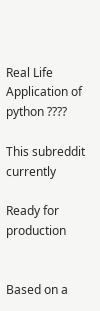Real Life Application of python ????

This subreddit currently

Ready for production


Based on a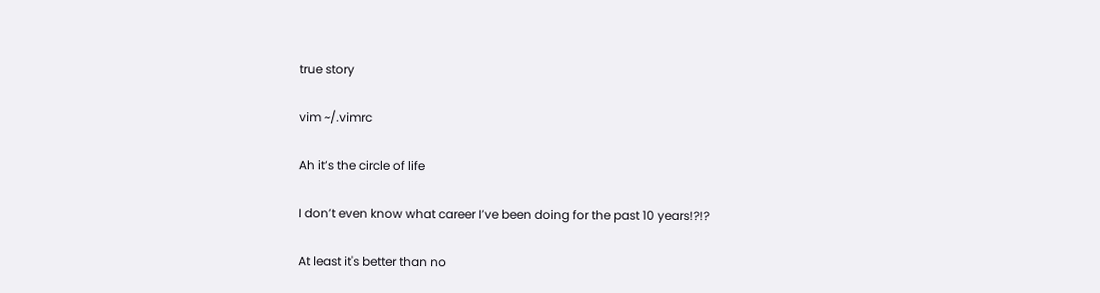true story

vim ~/.vimrc

Ah it’s the circle of life

I don’t even know what career I’ve been doing for the past 10 years!?!?

At least it's better than no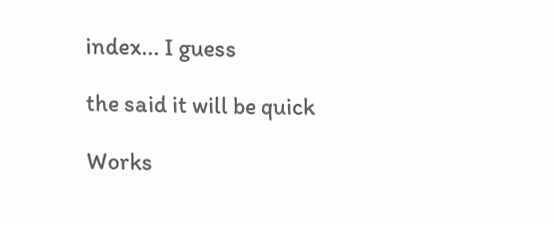index... I guess

the said it will be quick

Works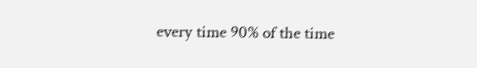every time 90% of the time